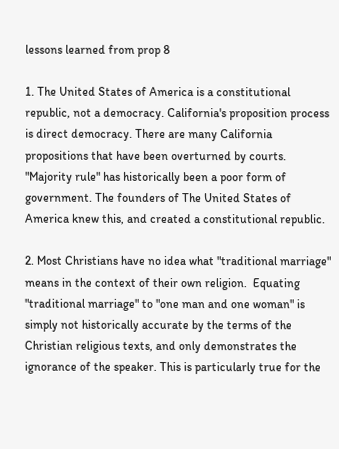lessons learned from prop 8

1. The United States of America is a constitutional republic, not a democracy. California's proposition process is direct democracy. There are many California propositions that have been overturned by courts. "Majority rule" has historically been a poor form of government. The founders of The United States of America knew this, and created a constitutional republic.

2. Most Christians have no idea what "traditional marriage" means in the context of their own religion.  Equating "traditional marriage" to "one man and one woman" is simply not historically accurate by the terms of the Christian religious texts, and only demonstrates the ignorance of the speaker. This is particularly true for the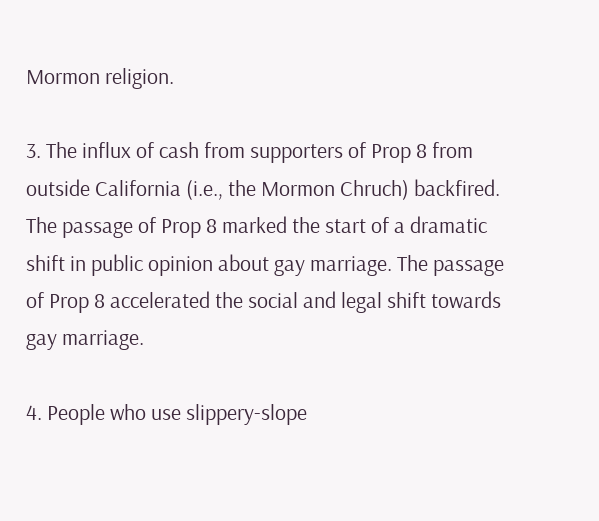Mormon religion.

3. The influx of cash from supporters of Prop 8 from outside California (i.e., the Mormon Chruch) backfired. The passage of Prop 8 marked the start of a dramatic shift in public opinion about gay marriage. The passage of Prop 8 accelerated the social and legal shift towards gay marriage.

4. People who use slippery-slope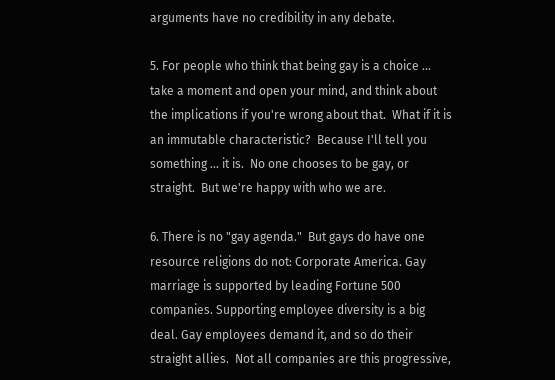arguments have no credibility in any debate.

5. For people who think that being gay is a choice … take a moment and open your mind, and think about the implications if you're wrong about that.  What if it is an immutable characteristic?  Because I'll tell you something … it is.  No one chooses to be gay, or straight.  But we're happy with who we are.

6. There is no "gay agenda."  But gays do have one resource religions do not: Corporate America. Gay marriage is supported by leading Fortune 500 companies. Supporting employee diversity is a big deal. Gay employees demand it, and so do their straight allies.  Not all companies are this progressive,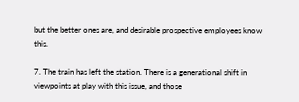but the better ones are, and desirable prospective employees know this.

7. The train has left the station. There is a generational shift in viewpoints at play with this issue, and those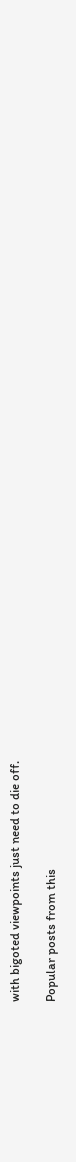with bigoted viewpoints just need to die off.

Popular posts from this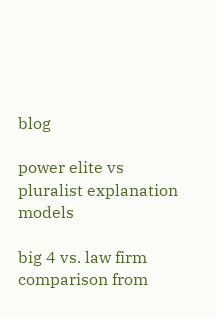blog

power elite vs pluralist explanation models

big 4 vs. law firm comparison from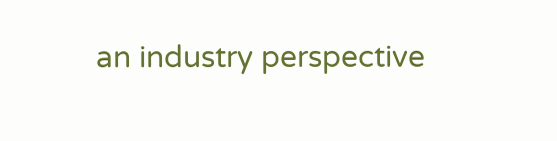an industry perspective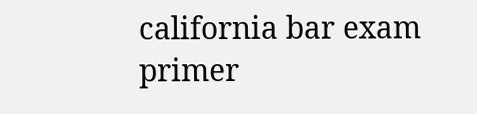california bar exam primer